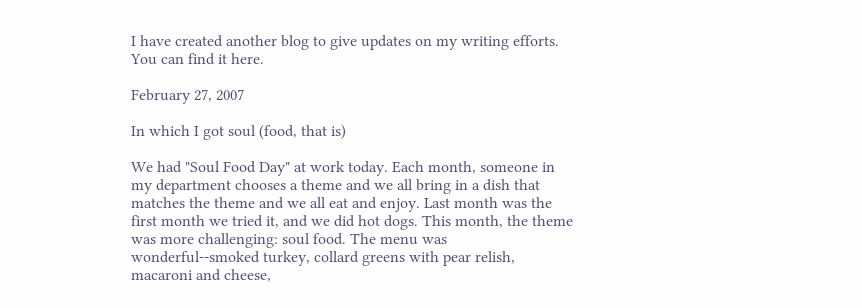I have created another blog to give updates on my writing efforts. You can find it here.

February 27, 2007

In which I got soul (food, that is)

We had "Soul Food Day" at work today. Each month, someone in my department chooses a theme and we all bring in a dish that matches the theme and we all eat and enjoy. Last month was the first month we tried it, and we did hot dogs. This month, the theme was more challenging: soul food. The menu was wonderful--smoked turkey, collard greens with pear relish, macaroni and cheese,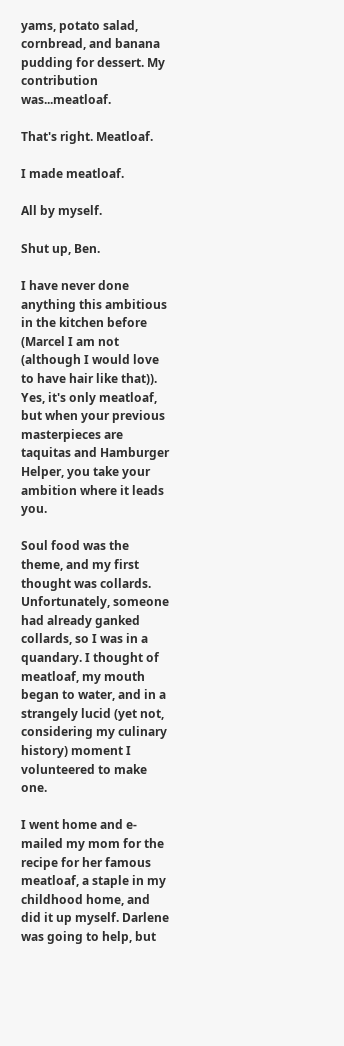yams, potato salad, cornbread, and banana pudding for dessert. My contribution was...meatloaf.

That's right. Meatloaf.

I made meatloaf.

All by myself.

Shut up, Ben.

I have never done anything this ambitious in the kitchen before (Marcel I am not (although I would love to have hair like that)). Yes, it's only meatloaf, but when your previous masterpieces are taquitas and Hamburger Helper, you take your ambition where it leads you.

Soul food was the theme, and my first thought was collards. Unfortunately, someone had already ganked collards, so I was in a quandary. I thought of meatloaf, my mouth began to water, and in a strangely lucid (yet not, considering my culinary history) moment I volunteered to make one.

I went home and e-mailed my mom for the recipe for her famous meatloaf, a staple in my childhood home, and did it up myself. Darlene was going to help, but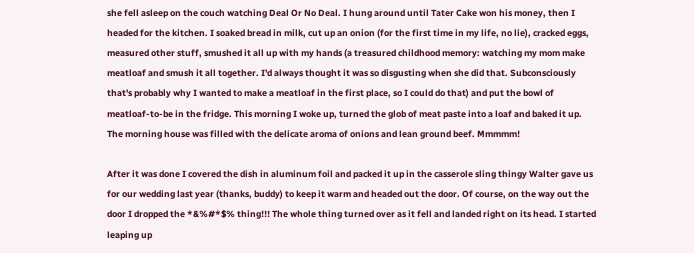she fell asleep on the couch watching Deal Or No Deal. I hung around until Tater Cake won his money, then I headed for the kitchen. I soaked bread in milk, cut up an onion (for the first time in my life, no lie), cracked eggs, measured other stuff, smushed it all up with my hands (a treasured childhood memory: watching my mom make meatloaf and smush it all together. I'd always thought it was so disgusting when she did that. Subconsciously that's probably why I wanted to make a meatloaf in the first place, so I could do that) and put the bowl of meatloaf-to-be in the fridge. This morning I woke up, turned the glob of meat paste into a loaf and baked it up. The morning house was filled with the delicate aroma of onions and lean ground beef. Mmmmm!

After it was done I covered the dish in aluminum foil and packed it up in the casserole sling thingy Walter gave us for our wedding last year (thanks, buddy) to keep it warm and headed out the door. Of course, on the way out the door I dropped the *&%#*$% thing!!! The whole thing turned over as it fell and landed right on its head. I started leaping up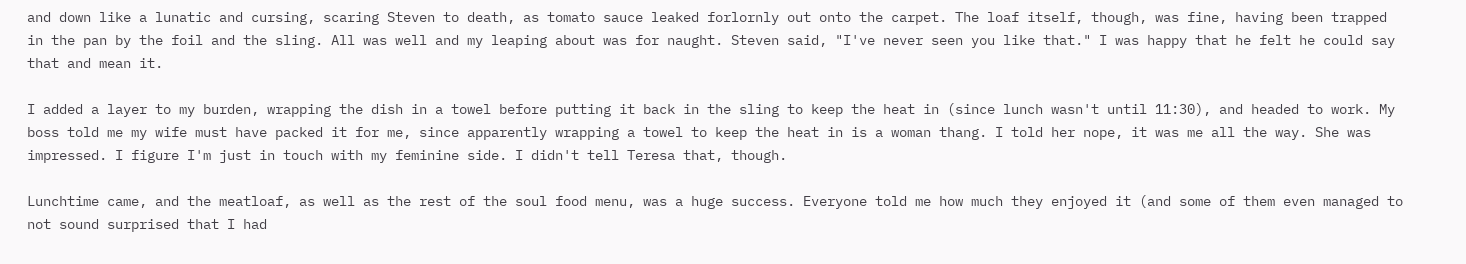and down like a lunatic and cursing, scaring Steven to death, as tomato sauce leaked forlornly out onto the carpet. The loaf itself, though, was fine, having been trapped in the pan by the foil and the sling. All was well and my leaping about was for naught. Steven said, "I've never seen you like that." I was happy that he felt he could say that and mean it.

I added a layer to my burden, wrapping the dish in a towel before putting it back in the sling to keep the heat in (since lunch wasn't until 11:30), and headed to work. My boss told me my wife must have packed it for me, since apparently wrapping a towel to keep the heat in is a woman thang. I told her nope, it was me all the way. She was impressed. I figure I'm just in touch with my feminine side. I didn't tell Teresa that, though.

Lunchtime came, and the meatloaf, as well as the rest of the soul food menu, was a huge success. Everyone told me how much they enjoyed it (and some of them even managed to not sound surprised that I had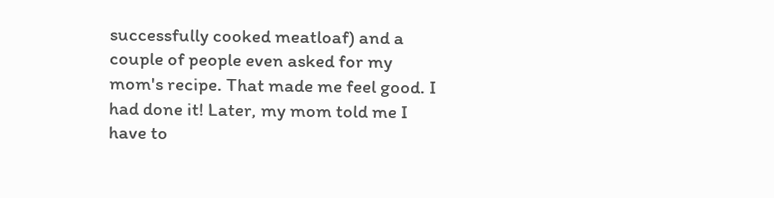successfully cooked meatloaf) and a couple of people even asked for my mom's recipe. That made me feel good. I had done it! Later, my mom told me I have to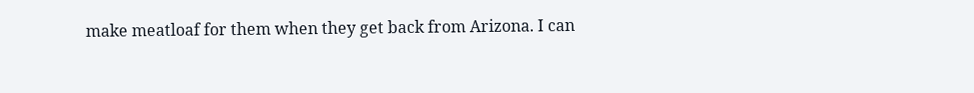make meatloaf for them when they get back from Arizona. I can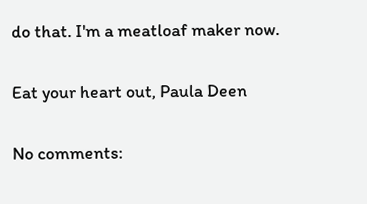do that. I'm a meatloaf maker now.

Eat your heart out, Paula Deen

No comments: